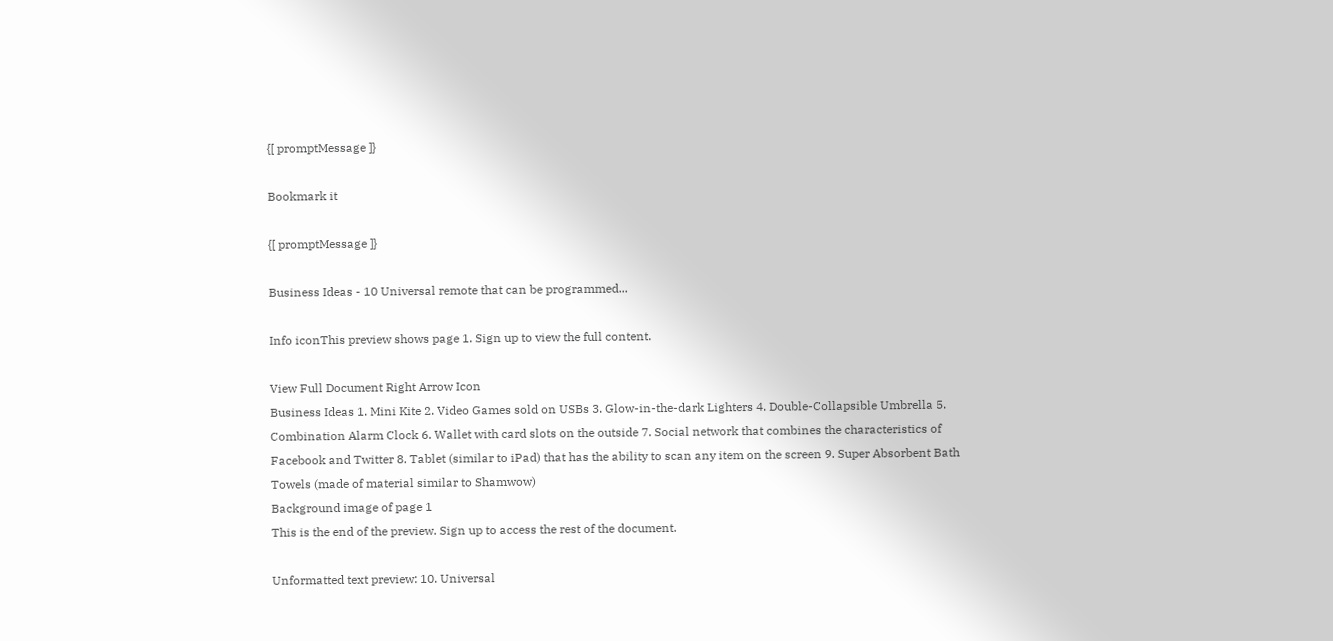{[ promptMessage ]}

Bookmark it

{[ promptMessage ]}

Business Ideas - 10 Universal remote that can be programmed...

Info iconThis preview shows page 1. Sign up to view the full content.

View Full Document Right Arrow Icon
Business Ideas 1. Mini Kite 2. Video Games sold on USBs 3. Glow-in-the-dark Lighters 4. Double-Collapsible Umbrella 5. Combination Alarm Clock 6. Wallet with card slots on the outside 7. Social network that combines the characteristics of Facebook and Twitter 8. Tablet (similar to iPad) that has the ability to scan any item on the screen 9. Super Absorbent Bath Towels (made of material similar to Shamwow)
Background image of page 1
This is the end of the preview. Sign up to access the rest of the document.

Unformatted text preview: 10. Universal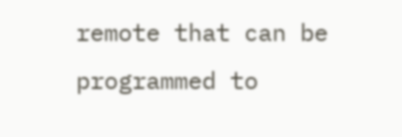remote that can be programmed to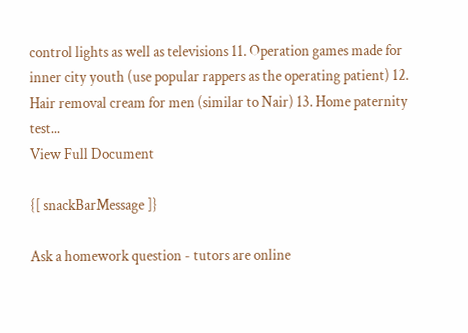control lights as well as televisions 11. Operation games made for inner city youth (use popular rappers as the operating patient) 12. Hair removal cream for men (similar to Nair) 13. Home paternity test...
View Full Document

{[ snackBarMessage ]}

Ask a homework question - tutors are online